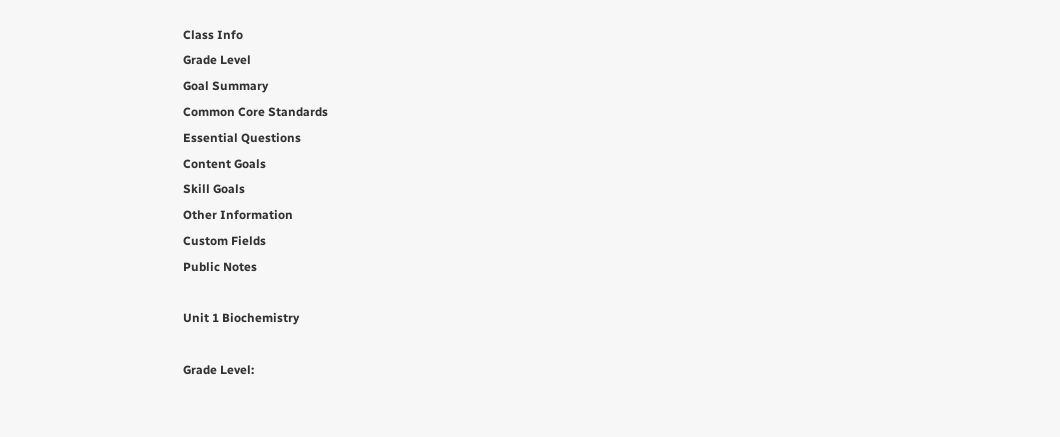Class Info
Grade Level
Goal Summary
Common Core Standards
Essential Questions
Content Goals
Skill Goals
Other Information
Custom Fields
Public Notes

Unit 1 Biochemistry

Grade Level: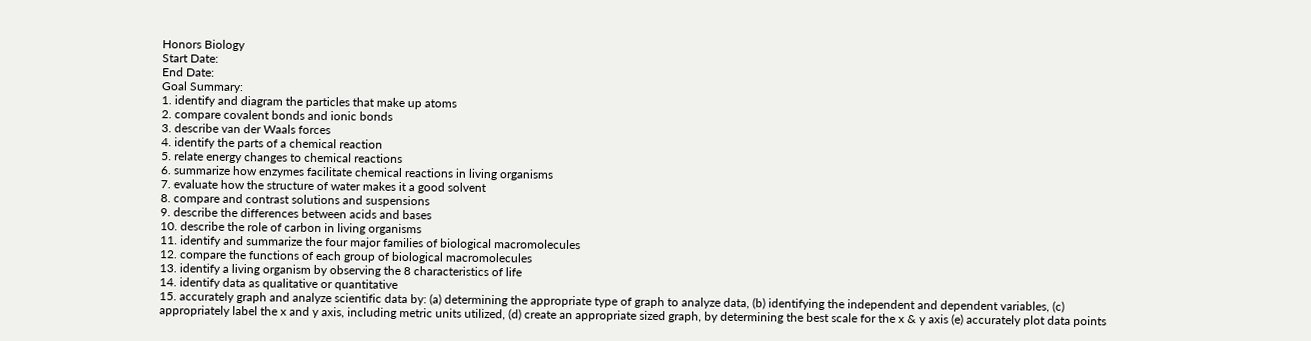Honors Biology
Start Date:
End Date:
Goal Summary:
1. identify and diagram the particles that make up atoms
2. compare covalent bonds and ionic bonds
3. describe van der Waals forces
4. identify the parts of a chemical reaction
5. relate energy changes to chemical reactions
6. summarize how enzymes facilitate chemical reactions in living organisms
7. evaluate how the structure of water makes it a good solvent
8. compare and contrast solutions and suspensions
9. describe the differences between acids and bases
10. describe the role of carbon in living organisms
11. identify and summarize the four major families of biological macromolecules
12. compare the functions of each group of biological macromolecules
13. identify a living organism by observing the 8 characteristics of life
14. identify data as qualitative or quantitative
15. accurately graph and analyze scientific data by: (a) determining the appropriate type of graph to analyze data, (b) identifying the independent and dependent variables, (c) appropriately label the x and y axis, including metric units utilized, (d) create an appropriate sized graph, by determining the best scale for the x & y axis (e) accurately plot data points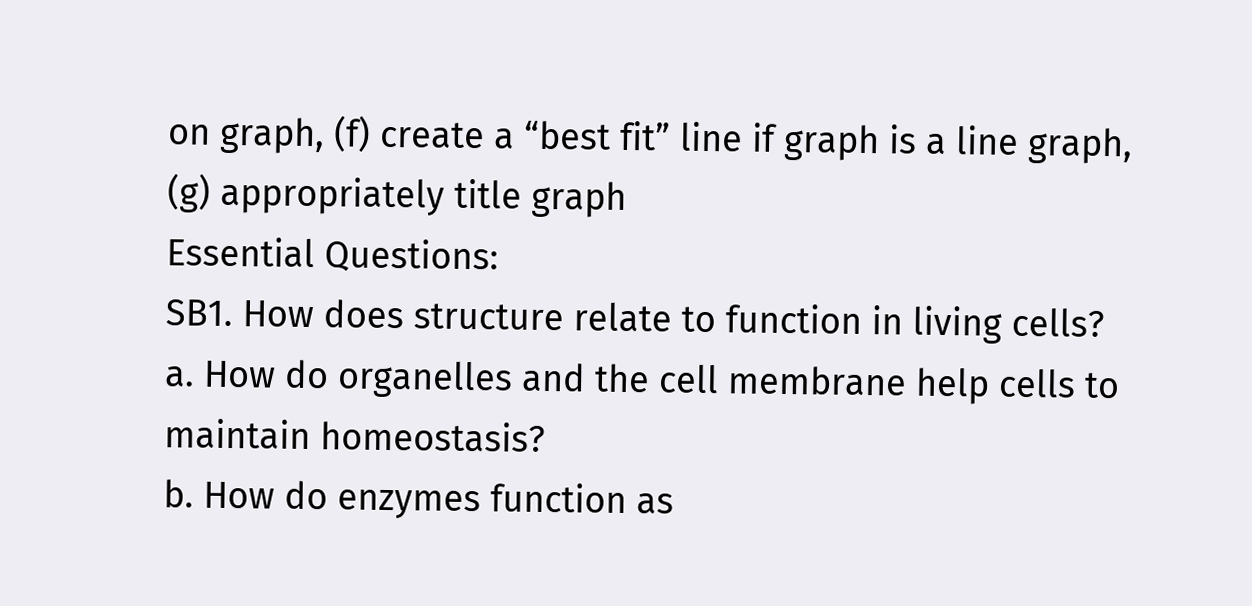on graph, (f) create a “best fit” line if graph is a line graph, (g) appropriately title graph
Essential Questions:
SB1. How does structure relate to function in living cells?
a. How do organelles and the cell membrane help cells to maintain homeostasis?
b. How do enzymes function as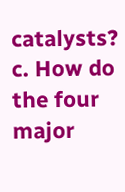catalysts?
c. How do the four major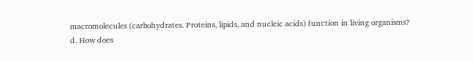macromolecules (carbohydrates. Proteins, lipids, and nucleic acids) function in living organisms?
d. How does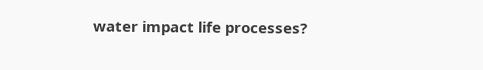water impact life processes?